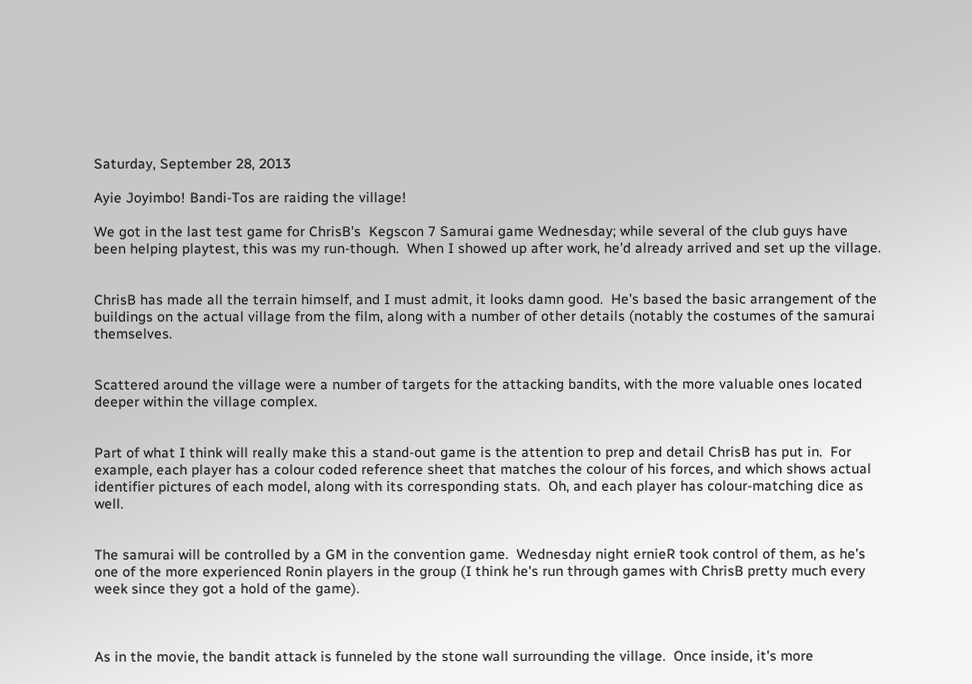Saturday, September 28, 2013

Ayie Joyimbo! Bandi-Tos are raiding the village!

We got in the last test game for ChrisB's  Kegscon 7 Samurai game Wednesday; while several of the club guys have been helping playtest, this was my run-though.  When I showed up after work, he'd already arrived and set up the village.


ChrisB has made all the terrain himself, and I must admit, it looks damn good.  He's based the basic arrangement of the buildings on the actual village from the film, along with a number of other details (notably the costumes of the samurai themselves.


Scattered around the village were a number of targets for the attacking bandits, with the more valuable ones located deeper within the village complex.


Part of what I think will really make this a stand-out game is the attention to prep and detail ChrisB has put in.  For example, each player has a colour coded reference sheet that matches the colour of his forces, and which shows actual identifier pictures of each model, along with its corresponding stats.  Oh, and each player has colour-matching dice as well.


The samurai will be controlled by a GM in the convention game.  Wednesday night ernieR took control of them, as he's one of the more experienced Ronin players in the group (I think he's run through games with ChrisB pretty much every week since they got a hold of the game).



As in the movie, the bandit attack is funneled by the stone wall surrounding the village.  Once inside, it's more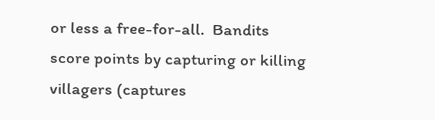or less a free-for-all.  Bandits score points by capturing or killing villagers (captures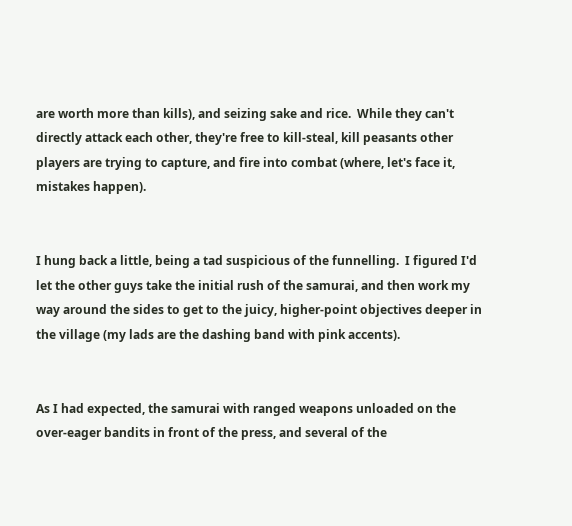are worth more than kills), and seizing sake and rice.  While they can't directly attack each other, they're free to kill-steal, kill peasants other players are trying to capture, and fire into combat (where, let's face it, mistakes happen).


I hung back a little, being a tad suspicious of the funnelling.  I figured I'd let the other guys take the initial rush of the samurai, and then work my way around the sides to get to the juicy, higher-point objectives deeper in the village (my lads are the dashing band with pink accents).


As I had expected, the samurai with ranged weapons unloaded on the over-eager bandits in front of the press, and several of the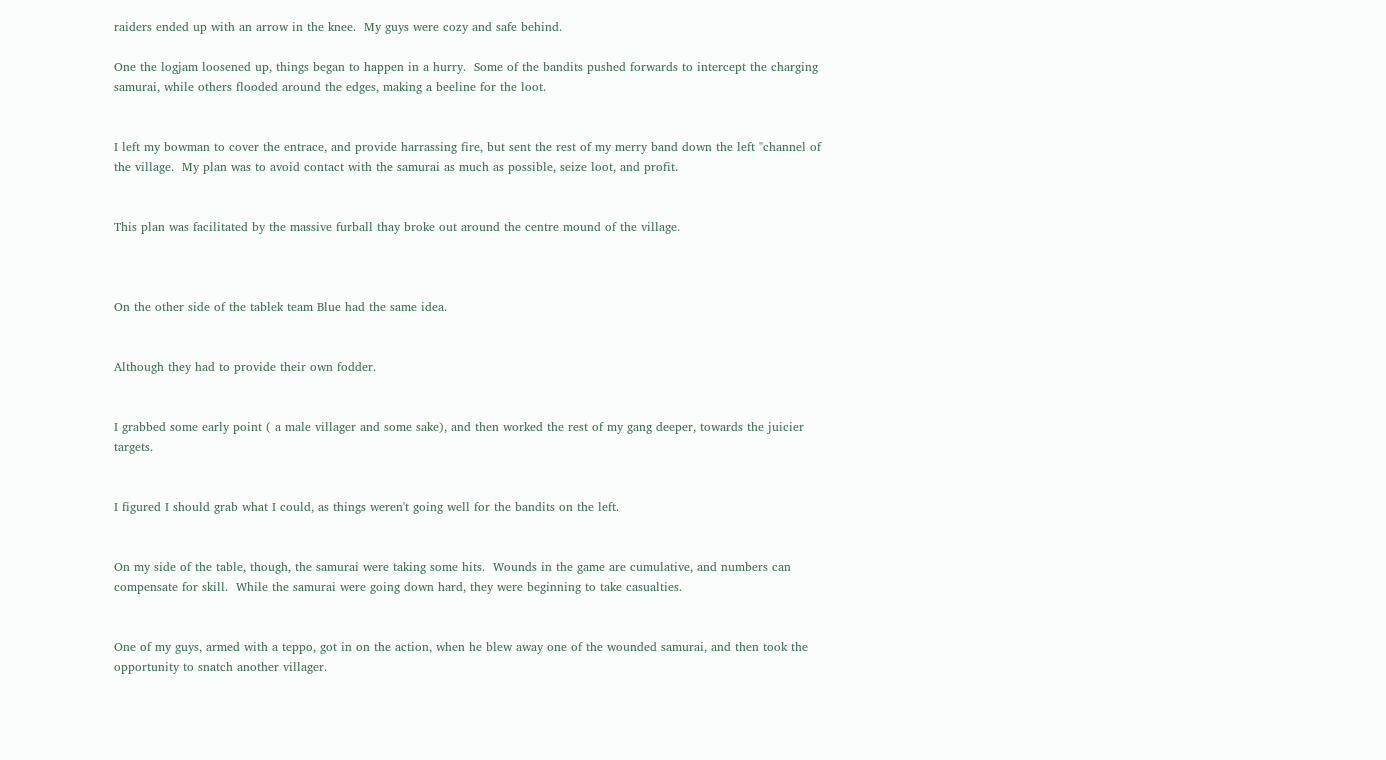raiders ended up with an arrow in the knee.  My guys were cozy and safe behind.

One the logjam loosened up, things began to happen in a hurry.  Some of the bandits pushed forwards to intercept the charging samurai, while others flooded around the edges, making a beeline for the loot.


I left my bowman to cover the entrace, and provide harrassing fire, but sent the rest of my merry band down the left "channel of the village.  My plan was to avoid contact with the samurai as much as possible, seize loot, and profit.


This plan was facilitated by the massive furball thay broke out around the centre mound of the village.



On the other side of the tablek team Blue had the same idea.


Although they had to provide their own fodder.


I grabbed some early point ( a male villager and some sake), and then worked the rest of my gang deeper, towards the juicier targets.


I figured I should grab what I could, as things weren't going well for the bandits on the left.


On my side of the table, though, the samurai were taking some hits.  Wounds in the game are cumulative, and numbers can compensate for skill.  While the samurai were going down hard, they were beginning to take casualties.


One of my guys, armed with a teppo, got in on the action, when he blew away one of the wounded samurai, and then took the opportunity to snatch another villager.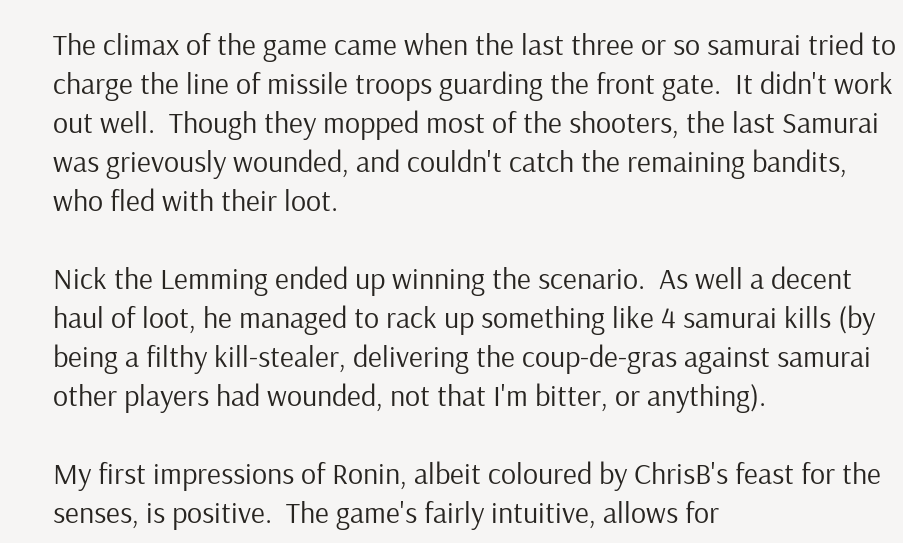The climax of the game came when the last three or so samurai tried to charge the line of missile troops guarding the front gate.  It didn't work out well.  Though they mopped most of the shooters, the last Samurai was grievously wounded, and couldn't catch the remaining bandits, who fled with their loot.

Nick the Lemming ended up winning the scenario.  As well a decent haul of loot, he managed to rack up something like 4 samurai kills (by being a filthy kill-stealer, delivering the coup-de-gras against samurai other players had wounded, not that I'm bitter, or anything).

My first impressions of Ronin, albeit coloured by ChrisB's feast for the senses, is positive.  The game's fairly intuitive, allows for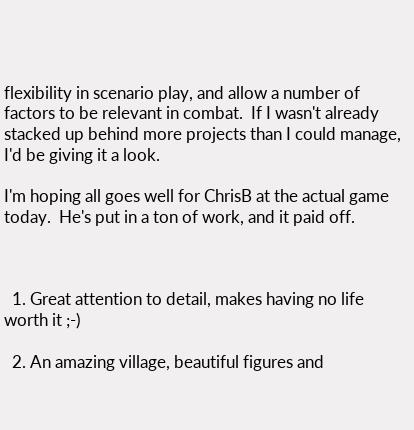flexibility in scenario play, and allow a number of factors to be relevant in combat.  If I wasn't already stacked up behind more projects than I could manage, I'd be giving it a look.

I'm hoping all goes well for ChrisB at the actual game today.  He's put in a ton of work, and it paid off.



  1. Great attention to detail, makes having no life worth it ;-)

  2. An amazing village, beautiful figures and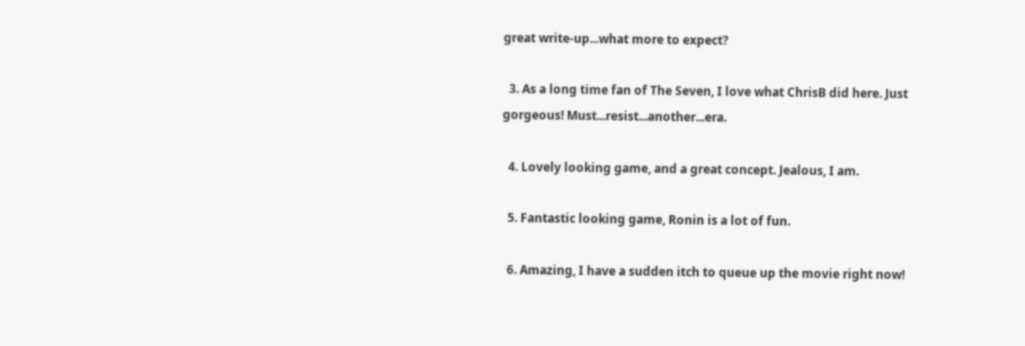great write-up...what more to expect?

  3. As a long time fan of The Seven, I love what ChrisB did here. Just gorgeous! Must...resist...another...era.

  4. Lovely looking game, and a great concept. Jealous, I am.

  5. Fantastic looking game, Ronin is a lot of fun.

  6. Amazing, I have a sudden itch to queue up the movie right now!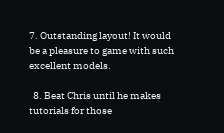7. Outstanding layout! It would be a pleasure to game with such excellent models.

  8. Beat Chris until he makes tutorials for those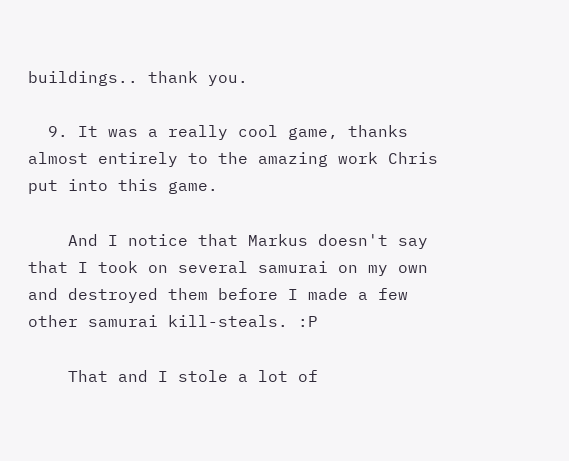buildings.. thank you.

  9. It was a really cool game, thanks almost entirely to the amazing work Chris put into this game.

    And I notice that Markus doesn't say that I took on several samurai on my own and destroyed them before I made a few other samurai kill-steals. :P

    That and I stole a lot of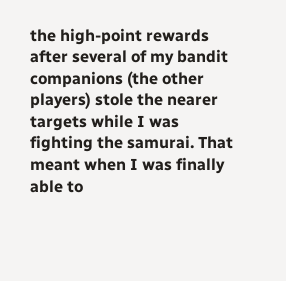the high-point rewards after several of my bandit companions (the other players) stole the nearer targets while I was fighting the samurai. That meant when I was finally able to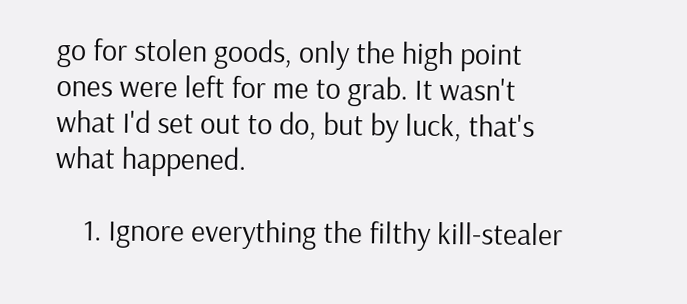go for stolen goods, only the high point ones were left for me to grab. It wasn't what I'd set out to do, but by luck, that's what happened.

    1. Ignore everything the filthy kill-stealer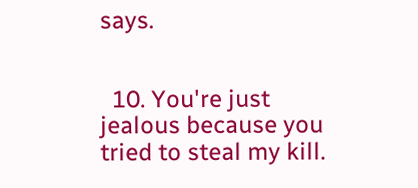says.


  10. You're just jealous because you tried to steal my kill.